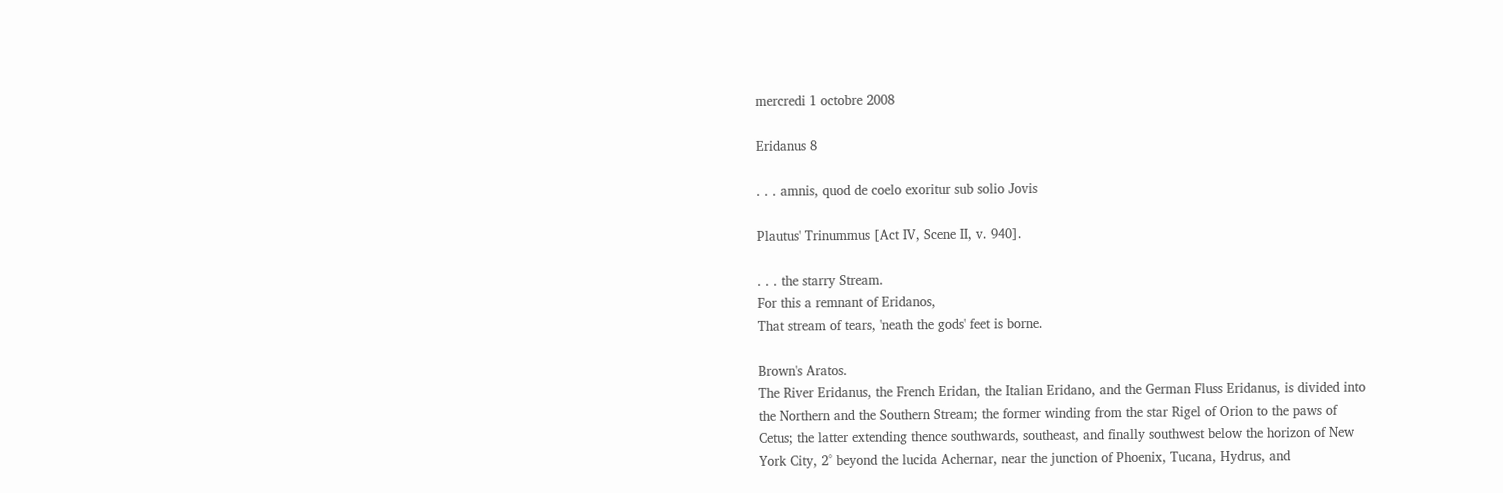mercredi 1 octobre 2008

Eridanus 8

. . . amnis, quod de coelo exoritur sub solio Jovis

Plautus' Trinummus [Act IV, Scene II, v. 940].

. . . the starry Stream.
For this a remnant of Eridanos,
That stream of tears, 'neath the gods' feet is borne.

Brown's Aratos.
The River Eridanus, the French Eridan, the Italian Eridano, and the German Fluss Eridanus, is divided into the Northern and the Southern Stream; the former winding from the star Rigel of Orion to the paws of Cetus; the latter extending thence southwards, southeast, and finally southwest below the horizon of New York City, 2° beyond the lucida Achernar, near the junction of Phoenix, Tucana, Hydrus, and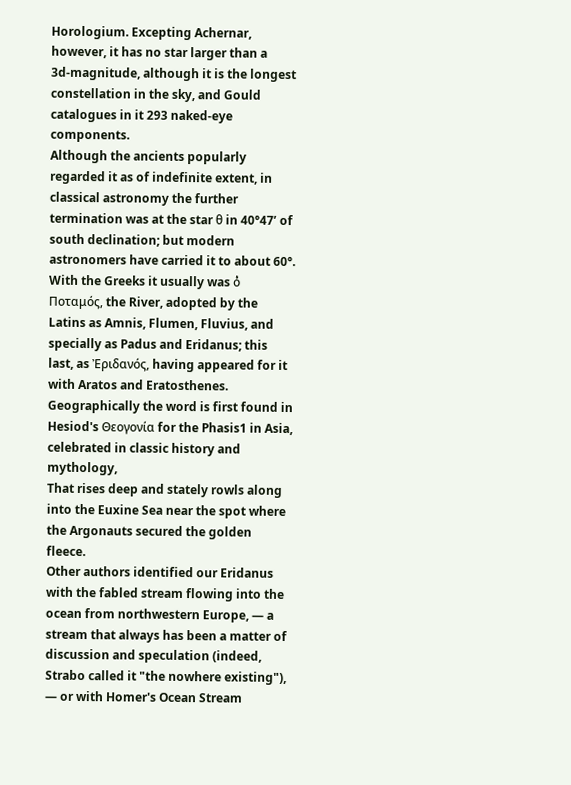Horologium. Excepting Achernar, however, it has no star larger than a 3d‑magnitude, although it is the longest constellation in the sky, and Gould catalogues in it 293 naked-eye components.
Although the ancients popularly regarded it as of indefinite extent, in classical astronomy the further termination was at the star θ in 40°47ʹ of south declination; but modern astronomers have carried it to about 60°.
With the Greeks it usually was ὁ̔ Ποταμός, the River, adopted by the Latins as Amnis, Flumen, Fluvius, and specially as Padus and Eridanus; this last, as Ἐριδανός, having appeared for it with Aratos and Eratosthenes. Geographically the word is first found in Hesiod's Θεογονία for the Phasis1 in Asia, celebrated in classic history and mythology,
That rises deep and stately rowls along
into the Euxine Sea near the spot where the Argonauts secured the golden fleece.
Other authors identified our Eridanus with the fabled stream flowing into the ocean from northwestern Europe, — a stream that always has been a matter of discussion and speculation (indeed, Strabo called it "the nowhere existing"), — or with Homer's Ocean Stream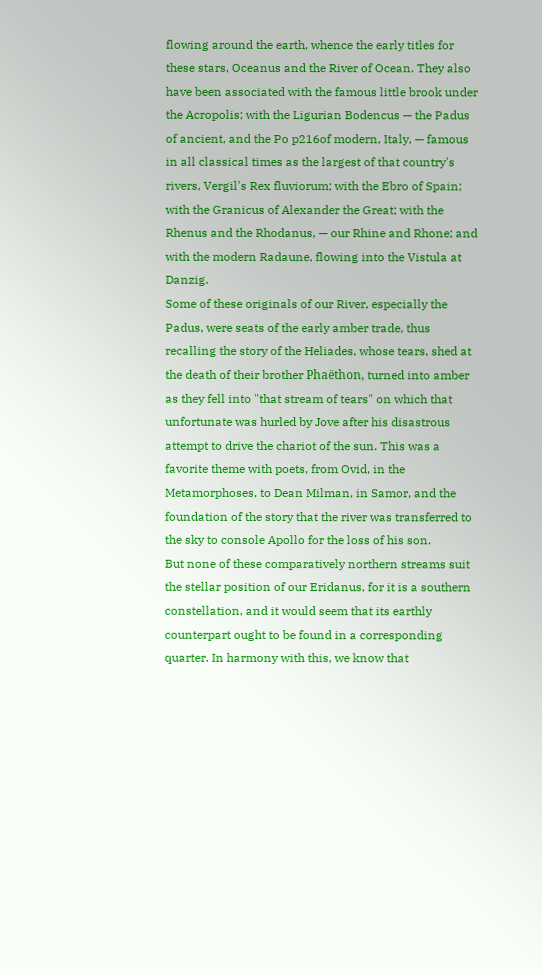flowing around the earth, whence the early titles for these stars, Oceanus and the River of Ocean. They also have been associated with the famous little brook under the Acropolis; with the Ligurian Bodencus — the Padus of ancient, and the Po p216of modern, Italy, — famous in all classical times as the largest of that country's rivers, Vergil's Rex fluviorum; with the Ebro of Spain; with the Granicus of Alexander the Great; with the Rhenus and the Rhodanus, — our Rhine and Rhone; and with the modern Radaune, flowing into the Vistula at Danzig.
Some of these originals of our River, especially the Padus, were seats of the early amber trade, thus recalling the story of the Heliades, whose tears, shed at the death of their brother Phaëthon, turned into amber as they fell into "that stream of tears" on which that unfortunate was hurled by Jove after his disastrous attempt to drive the chariot of the sun. This was a favorite theme with poets, from Ovid, in the Metamorphoses, to Dean Milman, in Samor, and the foundation of the story that the river was transferred to the sky to console Apollo for the loss of his son.
But none of these comparatively northern streams suit the stellar position of our Eridanus, for it is a southern constellation, and it would seem that its earthly counterpart ought to be found in a corresponding quarter. In harmony with this, we know that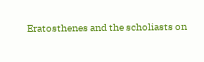Eratosthenes and the scholiasts on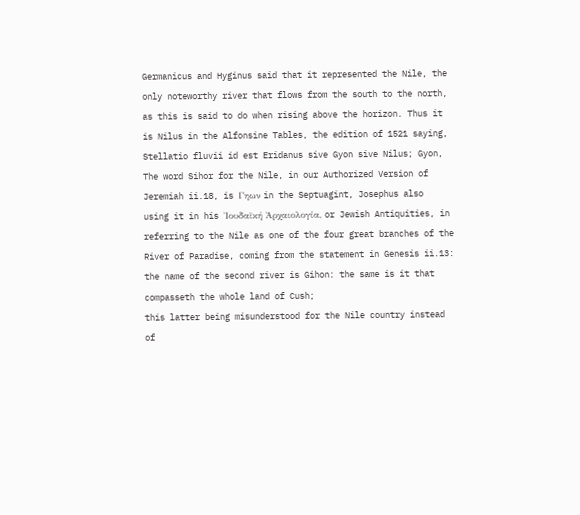Germanicus and Hyginus said that it represented the Nile, the only noteworthy river that flows from the south to the north, as this is said to do when rising above the horizon. Thus it is Nilus in the Alfonsine Tables, the edition of 1521 saying, Stellatio fluvii id est Eridanus sive Gyon sive Nilus; Gyon, The word Sihor for the Nile, in our Authorized Version of Jeremiah ii.18, is Γηων in the Septuagint, Josephus also using it in his Ἰουδαϊκή Ἀρχαιολογία, or Jewish Antiquities, in referring to the Nile as one of the four great branches of the River of Paradise, coming from the statement in Genesis ii.13:
the name of the second river is Gihon: the same is it that compasseth the whole land of Cush;
this latter being misunderstood for the Nile country instead of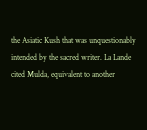the Asiatic Kush that was unquestionably intended by the sacred writer. La Lande cited Mulda, equivalent to another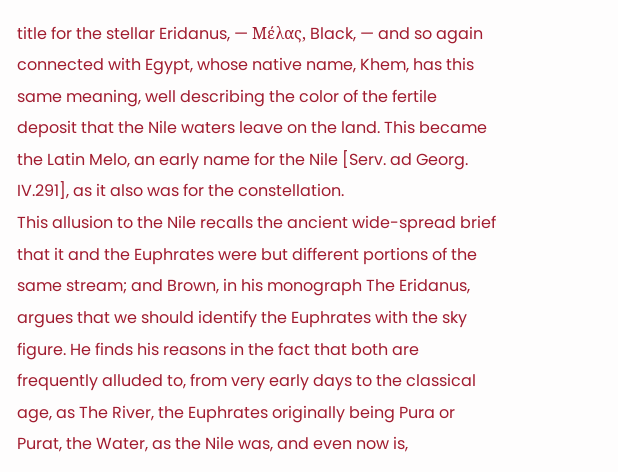title for the stellar Eridanus, — Μέλας, Black, — and so again connected with Egypt, whose native name, Khem, has this same meaning, well describing the color of the fertile deposit that the Nile waters leave on the land. This became the Latin Melo, an early name for the Nile [Serv. ad Georg. IV.291], as it also was for the constellation.
This allusion to the Nile recalls the ancient wide-spread brief that it and the Euphrates were but different portions of the same stream; and Brown, in his monograph The Eridanus, argues that we should identify the Euphrates with the sky figure. He finds his reasons in the fact that both are frequently alluded to, from very early days to the classical age, as The River, the Euphrates originally being Pura or Purat, the Water, as the Nile was, and even now is,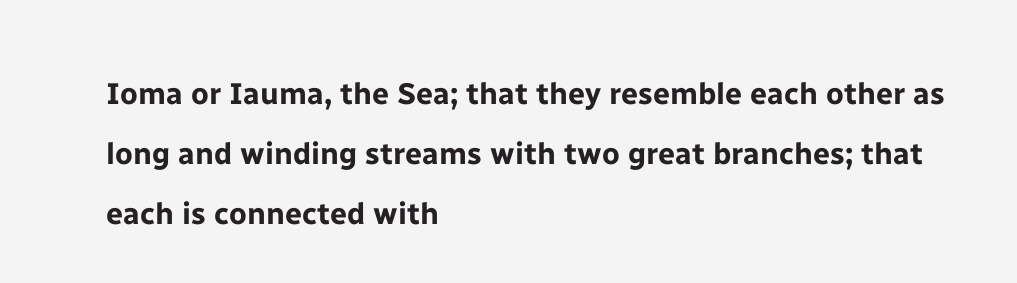Ioma or Iauma, the Sea; that they resemble each other as long and winding streams with two great branches; that each is connected with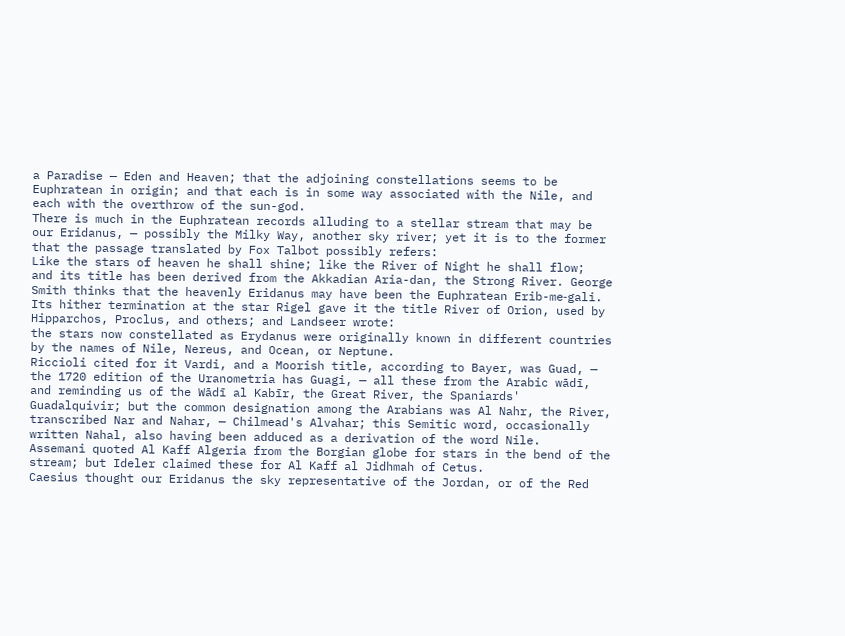a Paradise — Eden and Heaven; that the adjoining constellations seems to be Euphratean in origin; and that each is in some way associated with the Nile, and each with the overthrow of the sun-god.
There is much in the Euphratean records alluding to a stellar stream that may be our Eridanus, — possibly the Milky Way, another sky river; yet it is to the former that the passage translated by Fox Talbot possibly refers:
Like the stars of heaven he shall shine; like the River of Night he shall flow;
and its title has been derived from the Akkadian Aria-dan, the Strong River. George Smith thinks that the heavenly Eridanus may have been the Euphratean Erib-me‑gali.
Its hither termination at the star Rigel gave it the title River of Orion, used by Hipparchos, Proclus, and others; and Landseer wrote:
the stars now constellated as Erydanus were originally known in different countries by the names of Nile, Nereus, and Ocean, or Neptune.
Riccioli cited for it Vardi, and a Moorish title, according to Bayer, was Guad, — the 1720 edition of the Uranometria has Guagi, — all these from the Arabic wādī, and reminding us of the Wādī al Kabīr, the Great River, the Spaniards' Guadalquivir; but the common designation among the Arabians was Al Nahr, the River, transcribed Nar and Nahar, — Chilmead's Alvahar; this Semitic word, occasionally written Nahal, also having been adduced as a derivation of the word Nile.
Assemani quoted Al Kaff Algeria from the Borgian globe for stars in the bend of the stream; but Ideler claimed these for Al Kaff al Jidhmah of Cetus.
Caesius thought our Eridanus the sky representative of the Jordan, or of the Red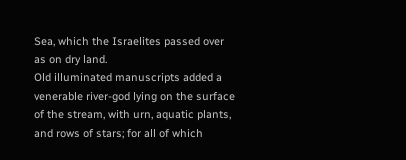Sea, which the Israelites passed over as on dry land.
Old illuminated manuscripts added a venerable river-god lying on the surface of the stream, with urn, aquatic plants, and rows of stars; for all of which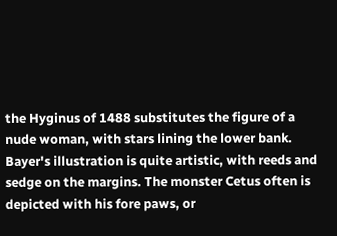the Hyginus of 1488 substitutes the figure of a nude woman, with stars lining the lower bank. Bayer's illustration is quite artistic, with reeds and sedge on the margins. The monster Cetus often is depicted with his fore paws, or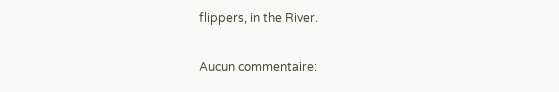flippers, in the River.

Aucun commentaire: